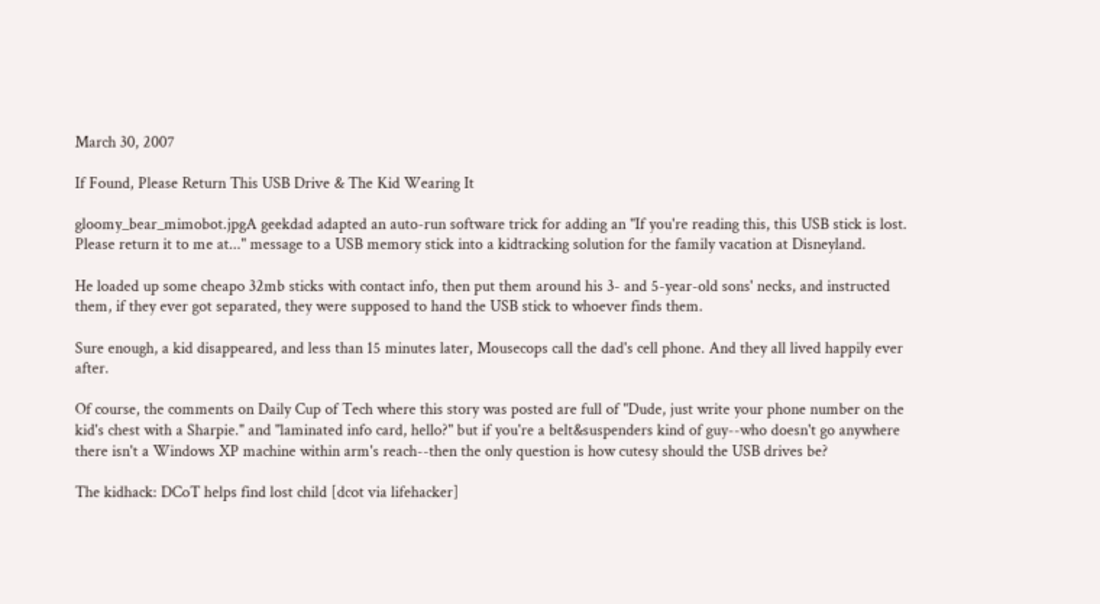March 30, 2007

If Found, Please Return This USB Drive & The Kid Wearing It

gloomy_bear_mimobot.jpgA geekdad adapted an auto-run software trick for adding an "If you're reading this, this USB stick is lost. Please return it to me at..." message to a USB memory stick into a kidtracking solution for the family vacation at Disneyland.

He loaded up some cheapo 32mb sticks with contact info, then put them around his 3- and 5-year-old sons' necks, and instructed them, if they ever got separated, they were supposed to hand the USB stick to whoever finds them.

Sure enough, a kid disappeared, and less than 15 minutes later, Mousecops call the dad's cell phone. And they all lived happily ever after.

Of course, the comments on Daily Cup of Tech where this story was posted are full of "Dude, just write your phone number on the kid's chest with a Sharpie." and "laminated info card, hello?" but if you're a belt&suspenders kind of guy--who doesn't go anywhere there isn't a Windows XP machine within arm's reach--then the only question is how cutesy should the USB drives be?

The kidhack: DCoT helps find lost child [dcot via lifehacker]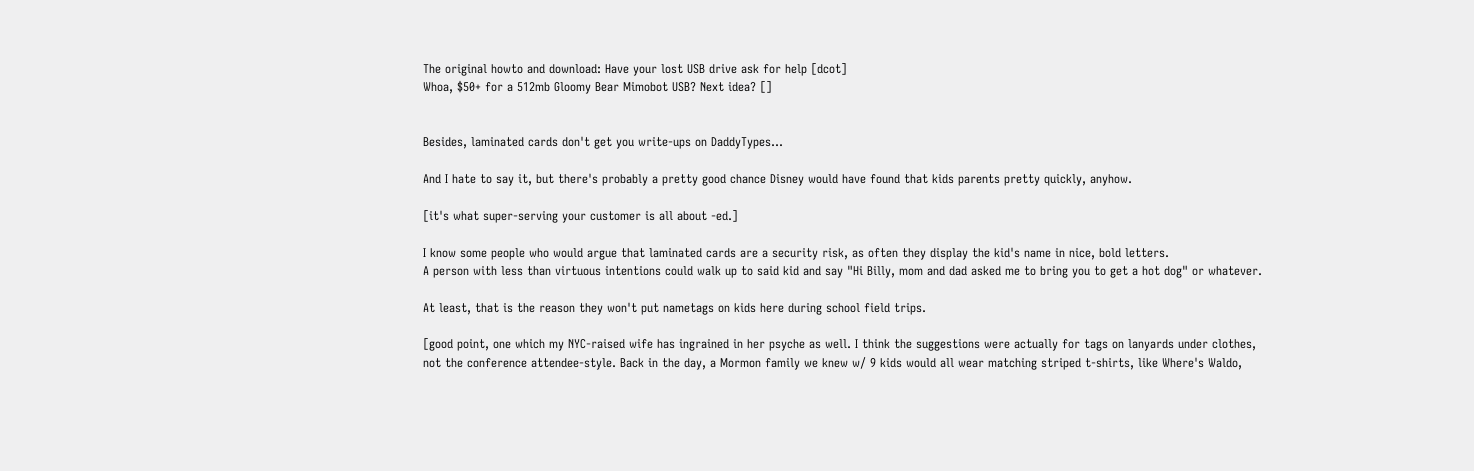The original howto and download: Have your lost USB drive ask for help [dcot]
Whoa, $50+ for a 512mb Gloomy Bear Mimobot USB? Next idea? []


Besides, laminated cards don't get you write-ups on DaddyTypes...

And I hate to say it, but there's probably a pretty good chance Disney would have found that kids parents pretty quickly, anyhow.

[it's what super-serving your customer is all about -ed.]

I know some people who would argue that laminated cards are a security risk, as often they display the kid's name in nice, bold letters.
A person with less than virtuous intentions could walk up to said kid and say "Hi Billy, mom and dad asked me to bring you to get a hot dog" or whatever.

At least, that is the reason they won't put nametags on kids here during school field trips.

[good point, one which my NYC-raised wife has ingrained in her psyche as well. I think the suggestions were actually for tags on lanyards under clothes, not the conference attendee-style. Back in the day, a Mormon family we knew w/ 9 kids would all wear matching striped t-shirts, like Where's Waldo,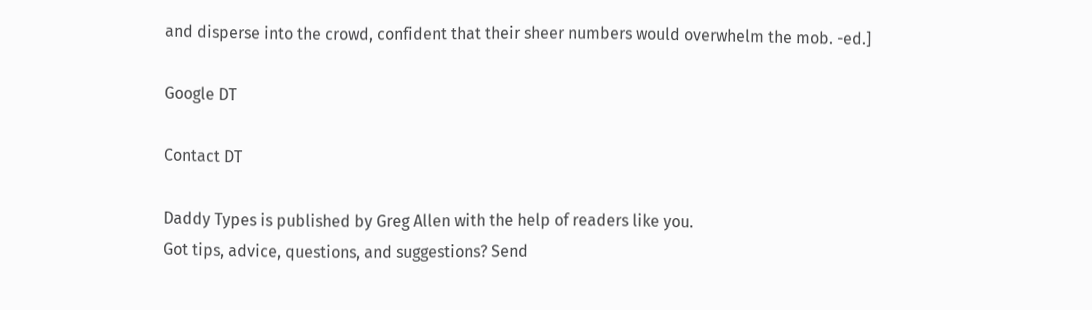and disperse into the crowd, confident that their sheer numbers would overwhelm the mob. -ed.]

Google DT

Contact DT

Daddy Types is published by Greg Allen with the help of readers like you.
Got tips, advice, questions, and suggestions? Send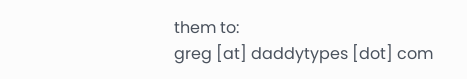them to:
greg [at] daddytypes [dot] com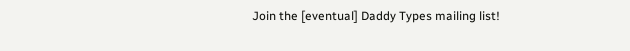Join the [eventual] Daddy Types mailing list!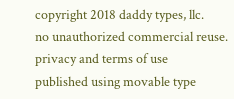copyright 2018 daddy types, llc.
no unauthorized commercial reuse.
privacy and terms of use
published using movable type